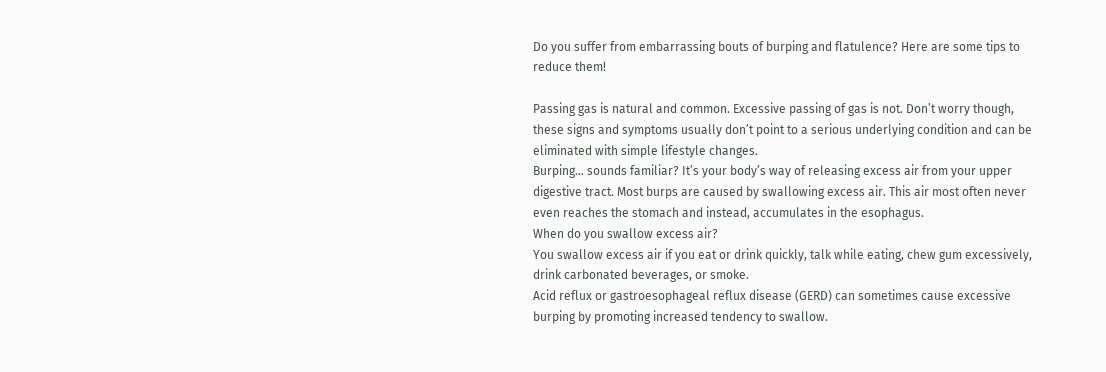Do you suffer from embarrassing bouts of burping and flatulence? Here are some tips to reduce them!

Passing gas is natural and common. Excessive passing of gas is not. Don’t worry though, these signs and symptoms usually don’t point to a serious underlying condition and can be eliminated with simple lifestyle changes.
Burping… sounds familiar? It’s your body’s way of releasing excess air from your upper digestive tract. Most burps are caused by swallowing excess air. This air most often never even reaches the stomach and instead, accumulates in the esophagus.
When do you swallow excess air?
You swallow excess air if you eat or drink quickly, talk while eating, chew gum excessively, drink carbonated beverages, or smoke.
Acid reflux or gastroesophageal reflux disease (GERD) can sometimes cause excessive burping by promoting increased tendency to swallow.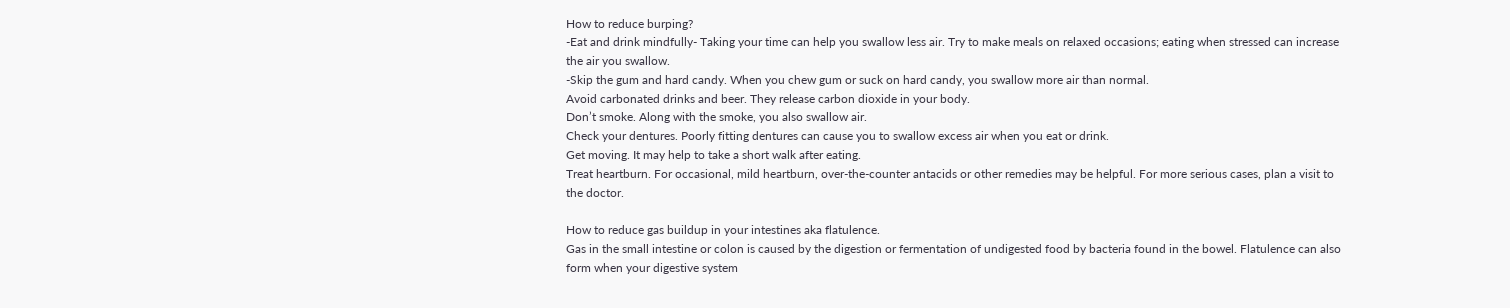How to reduce burping?
-Eat and drink mindfully- Taking your time can help you swallow less air. Try to make meals on relaxed occasions; eating when stressed can increase the air you swallow.
-Skip the gum and hard candy. When you chew gum or suck on hard candy, you swallow more air than normal.
Avoid carbonated drinks and beer. They release carbon dioxide in your body.
Don’t smoke. Along with the smoke, you also swallow air.
Check your dentures. Poorly fitting dentures can cause you to swallow excess air when you eat or drink.
Get moving. It may help to take a short walk after eating.
Treat heartburn. For occasional, mild heartburn, over-the-counter antacids or other remedies may be helpful. For more serious cases, plan a visit to the doctor.

How to reduce gas buildup in your intestines aka flatulence.
Gas in the small intestine or colon is caused by the digestion or fermentation of undigested food by bacteria found in the bowel. Flatulence can also form when your digestive system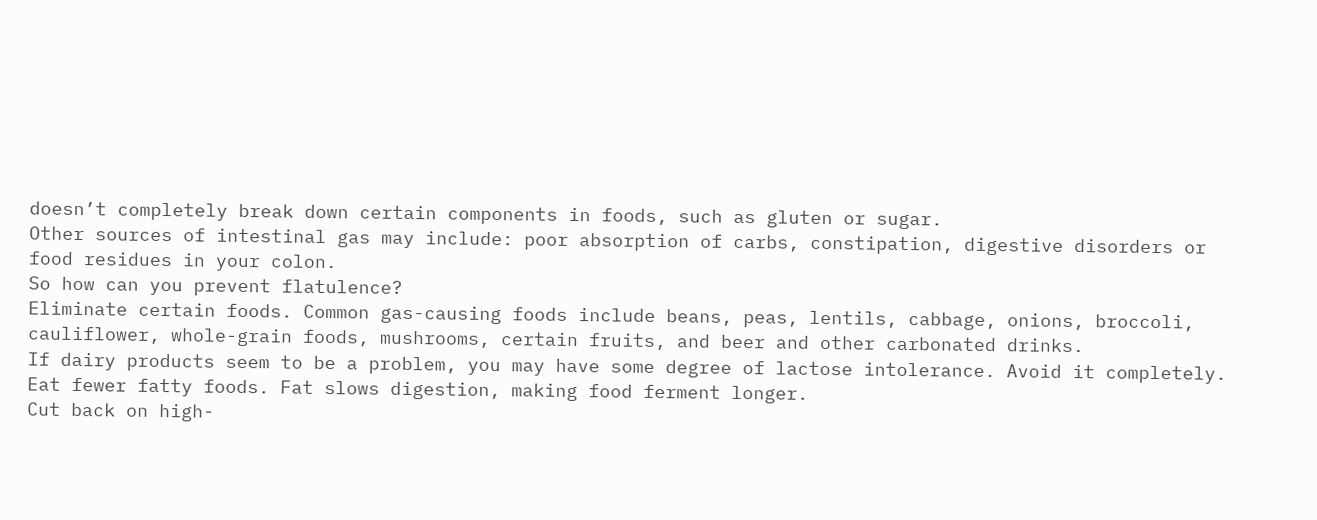doesn’t completely break down certain components in foods, such as gluten or sugar.
Other sources of intestinal gas may include: poor absorption of carbs, constipation, digestive disorders or food residues in your colon.
So how can you prevent flatulence?
Eliminate certain foods. Common gas-causing foods include beans, peas, lentils, cabbage, onions, broccoli, cauliflower, whole-grain foods, mushrooms, certain fruits, and beer and other carbonated drinks.
If dairy products seem to be a problem, you may have some degree of lactose intolerance. Avoid it completely.
Eat fewer fatty foods. Fat slows digestion, making food ferment longer.
Cut back on high-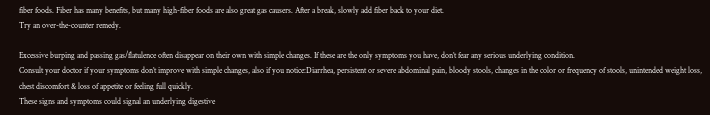fiber foods. Fiber has many benefits, but many high-fiber foods are also great gas causers. After a break, slowly add fiber back to your diet.
Try an over-the-counter remedy.

Excessive burping and passing gas/flatulence often disappear on their own with simple changes. If these are the only symptoms you have, don’t fear any serious underlying condition.
Consult your doctor if your symptoms don’t improve with simple changes, also if you notice:Diarrhea, persistent or severe abdominal pain, bloody stools, changes in the color or frequency of stools, unintended weight loss, chest discomfort & loss of appetite or feeling full quickly.
These signs and symptoms could signal an underlying digestive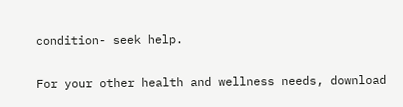condition- seek help.

For your other health and wellness needs, download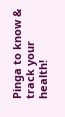Pinga to know & track your health!